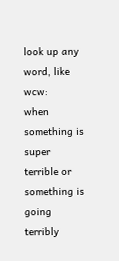look up any word, like wcw:
when something is super terrible or something is going terribly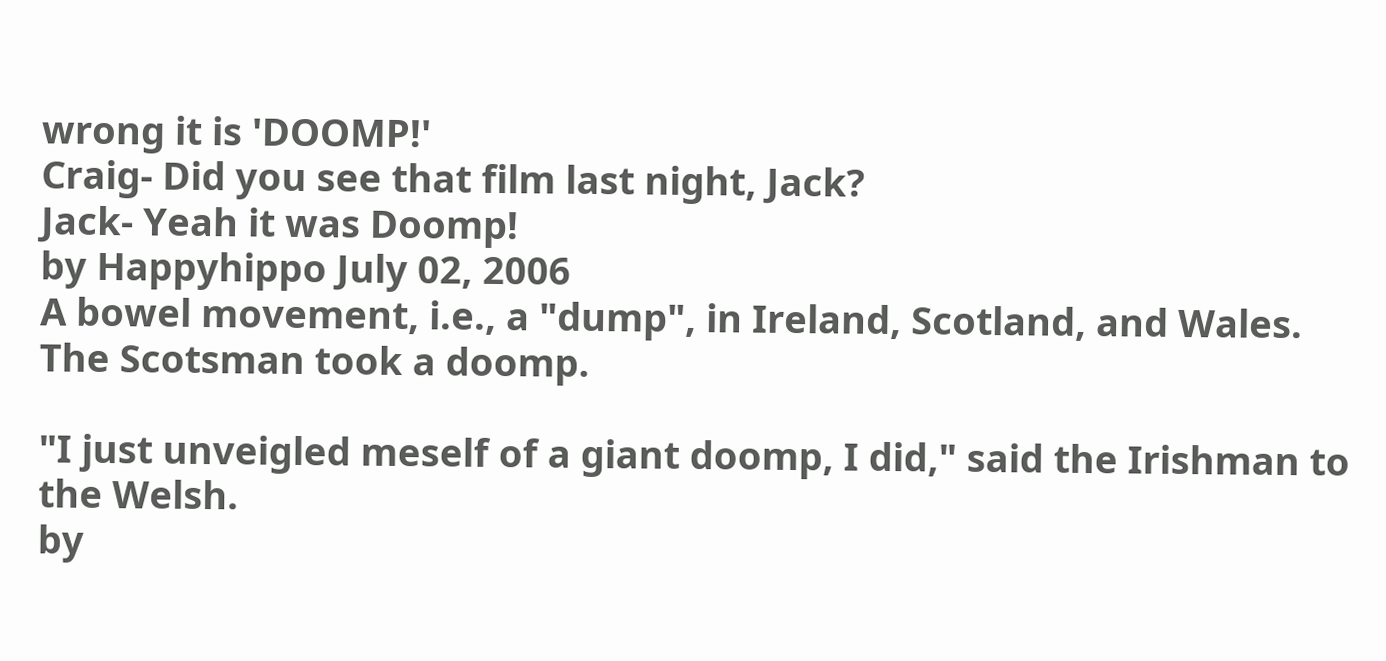wrong it is 'DOOMP!'
Craig- Did you see that film last night, Jack?
Jack- Yeah it was Doomp!
by Happyhippo July 02, 2006
A bowel movement, i.e., a "dump", in Ireland, Scotland, and Wales.
The Scotsman took a doomp.

"I just unveigled meself of a giant doomp, I did," said the Irishman to the Welsh.
by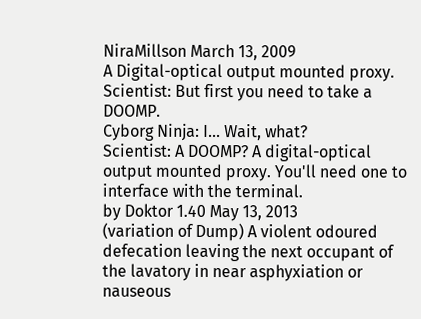NiraMillson March 13, 2009
A Digital-optical output mounted proxy.
Scientist: But first you need to take a DOOMP.
Cyborg Ninja: I... Wait, what?
Scientist: A DOOMP? A digital-optical output mounted proxy. You'll need one to interface with the terminal.
by Doktor 1.40 May 13, 2013
(variation of Dump) A violent odoured defecation leaving the next occupant of the lavatory in near asphyxiation or nauseous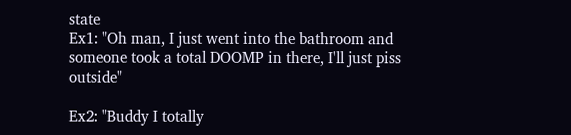state
Ex1: "Oh man, I just went into the bathroom and someone took a total DOOMP in there, I'll just piss outside"

Ex2: "Buddy I totally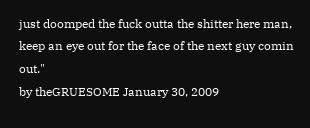just doomped the fuck outta the shitter here man, keep an eye out for the face of the next guy comin out."
by theGRUESOME January 30, 2009